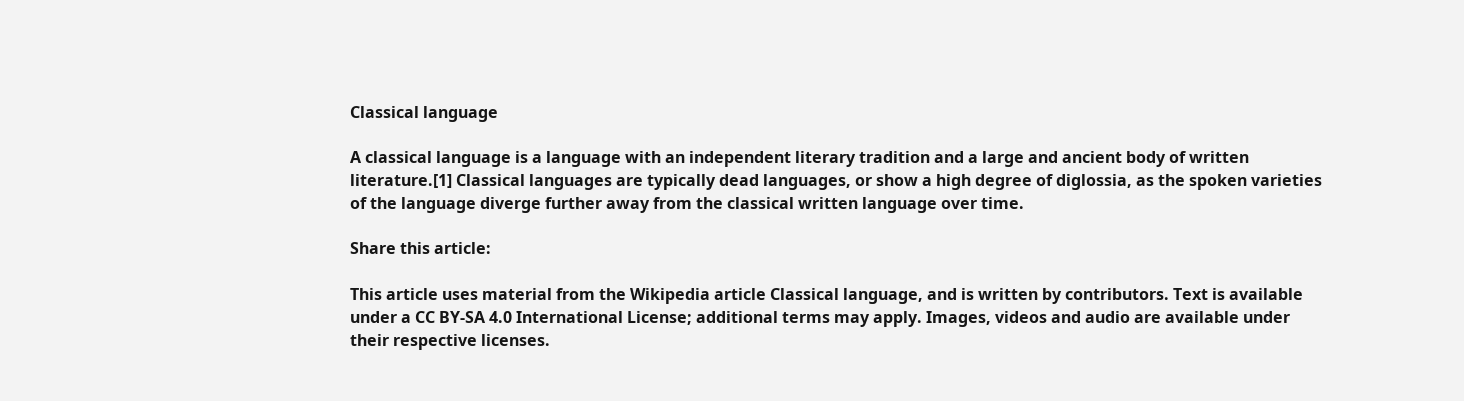Classical language

A classical language is a language with an independent literary tradition and a large and ancient body of written literature.[1] Classical languages are typically dead languages, or show a high degree of diglossia, as the spoken varieties of the language diverge further away from the classical written language over time.

Share this article:

This article uses material from the Wikipedia article Classical language, and is written by contributors. Text is available under a CC BY-SA 4.0 International License; additional terms may apply. Images, videos and audio are available under their respective licenses.